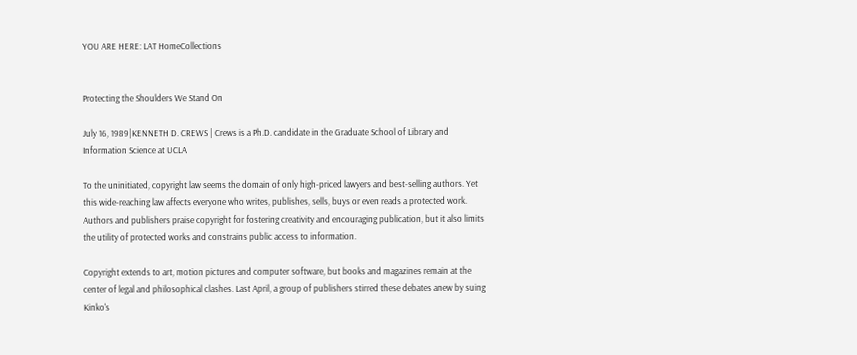YOU ARE HERE: LAT HomeCollections


Protecting the Shoulders We Stand On

July 16, 1989|KENNETH D. CREWS | Crews is a Ph.D. candidate in the Graduate School of Library and Information Science at UCLA

To the uninitiated, copyright law seems the domain of only high-priced lawyers and best-selling authors. Yet this wide-reaching law affects everyone who writes, publishes, sells, buys or even reads a protected work. Authors and publishers praise copyright for fostering creativity and encouraging publication, but it also limits the utility of protected works and constrains public access to information.

Copyright extends to art, motion pictures and computer software, but books and magazines remain at the center of legal and philosophical clashes. Last April, a group of publishers stirred these debates anew by suing Kinko's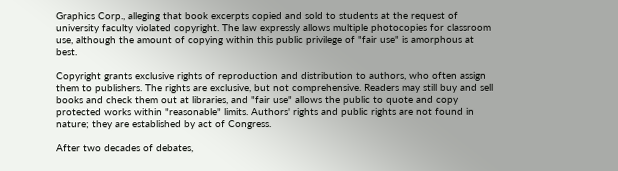Graphics Corp., alleging that book excerpts copied and sold to students at the request of university faculty violated copyright. The law expressly allows multiple photocopies for classroom use, although the amount of copying within this public privilege of "fair use" is amorphous at best.

Copyright grants exclusive rights of reproduction and distribution to authors, who often assign them to publishers. The rights are exclusive, but not comprehensive. Readers may still buy and sell books and check them out at libraries, and "fair use" allows the public to quote and copy protected works within "reasonable" limits. Authors' rights and public rights are not found in nature; they are established by act of Congress.

After two decades of debates,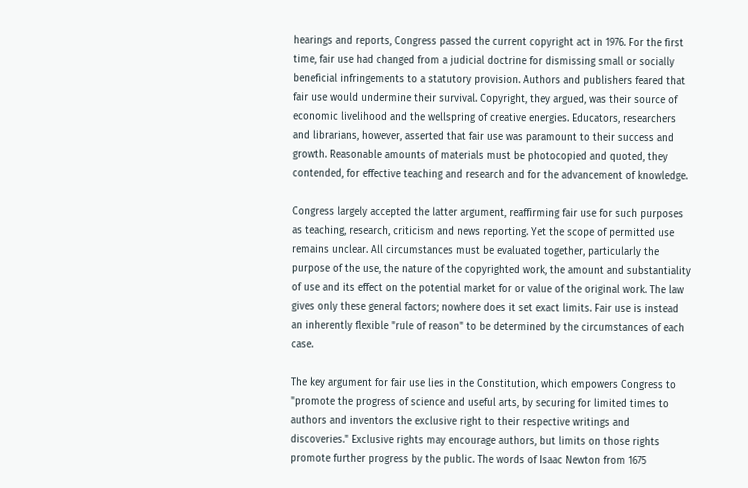hearings and reports, Congress passed the current copyright act in 1976. For the first time, fair use had changed from a judicial doctrine for dismissing small or socially beneficial infringements to a statutory provision. Authors and publishers feared that fair use would undermine their survival. Copyright, they argued, was their source of economic livelihood and the wellspring of creative energies. Educators, researchers and librarians, however, asserted that fair use was paramount to their success and growth. Reasonable amounts of materials must be photocopied and quoted, they contended, for effective teaching and research and for the advancement of knowledge.

Congress largely accepted the latter argument, reaffirming fair use for such purposes as teaching, research, criticism and news reporting. Yet the scope of permitted use remains unclear. All circumstances must be evaluated together, particularly the purpose of the use, the nature of the copyrighted work, the amount and substantiality of use and its effect on the potential market for or value of the original work. The law gives only these general factors; nowhere does it set exact limits. Fair use is instead an inherently flexible "rule of reason" to be determined by the circumstances of each case.

The key argument for fair use lies in the Constitution, which empowers Congress to "promote the progress of science and useful arts, by securing for limited times to authors and inventors the exclusive right to their respective writings and discoveries." Exclusive rights may encourage authors, but limits on those rights promote further progress by the public. The words of Isaac Newton from 1675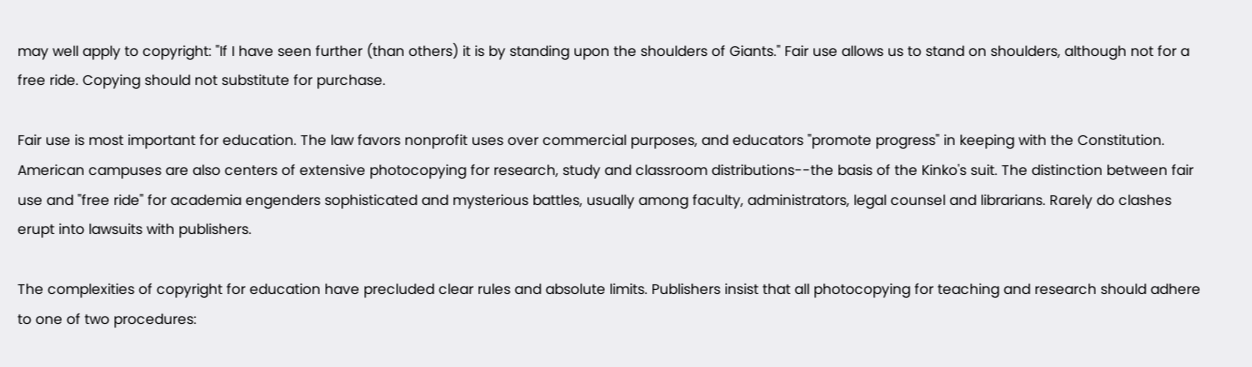may well apply to copyright: "If I have seen further (than others) it is by standing upon the shoulders of Giants." Fair use allows us to stand on shoulders, although not for a free ride. Copying should not substitute for purchase.

Fair use is most important for education. The law favors nonprofit uses over commercial purposes, and educators "promote progress" in keeping with the Constitution. American campuses are also centers of extensive photocopying for research, study and classroom distributions--the basis of the Kinko's suit. The distinction between fair use and "free ride" for academia engenders sophisticated and mysterious battles, usually among faculty, administrators, legal counsel and librarians. Rarely do clashes erupt into lawsuits with publishers.

The complexities of copyright for education have precluded clear rules and absolute limits. Publishers insist that all photocopying for teaching and research should adhere to one of two procedures: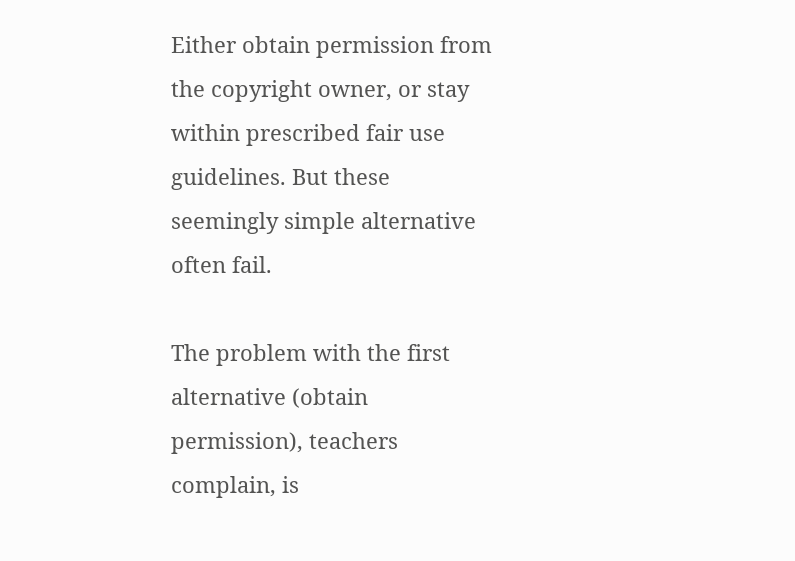Either obtain permission from the copyright owner, or stay within prescribed fair use guidelines. But these seemingly simple alternative often fail.

The problem with the first alternative (obtain permission), teachers complain, is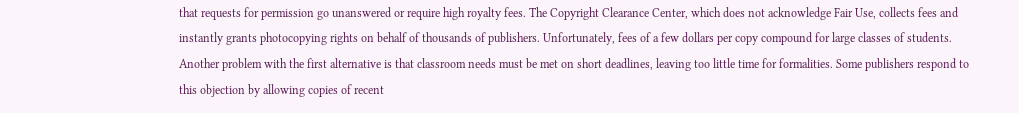that requests for permission go unanswered or require high royalty fees. The Copyright Clearance Center, which does not acknowledge Fair Use, collects fees and instantly grants photocopying rights on behalf of thousands of publishers. Unfortunately, fees of a few dollars per copy compound for large classes of students. Another problem with the first alternative is that classroom needs must be met on short deadlines, leaving too little time for formalities. Some publishers respond to this objection by allowing copies of recent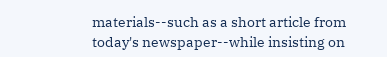materials--such as a short article from today's newspaper--while insisting on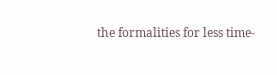the formalities for less time-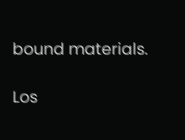bound materials.

Los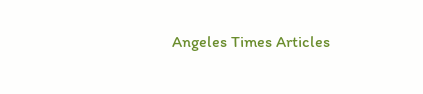Angeles Times Articles